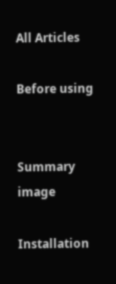All Articles

Before using


Summary image

Installation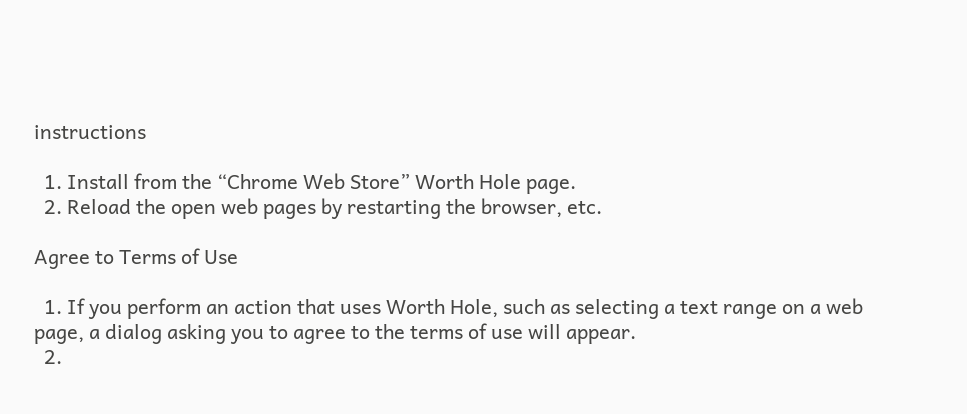instructions

  1. Install from the “Chrome Web Store” Worth Hole page.
  2. Reload the open web pages by restarting the browser, etc.

Agree to Terms of Use

  1. If you perform an action that uses Worth Hole, such as selecting a text range on a web page, a dialog asking you to agree to the terms of use will appear.
  2.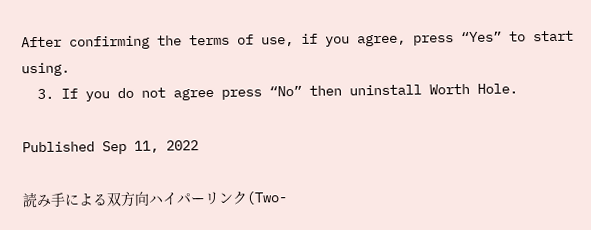After confirming the terms of use, if you agree, press “Yes” to start using.
  3. If you do not agree press “No” then uninstall Worth Hole.

Published Sep 11, 2022

読み手による双方向ハイパーリンク(Two-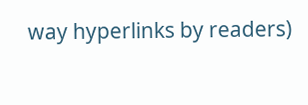way hyperlinks by readers)